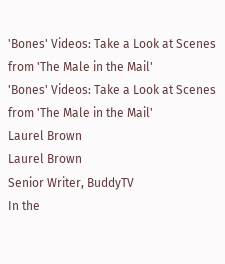'Bones' Videos: Take a Look at Scenes from 'The Male in the Mail'
'Bones' Videos: Take a Look at Scenes from 'The Male in the Mail'
Laurel Brown
Laurel Brown
Senior Writer, BuddyTV
In the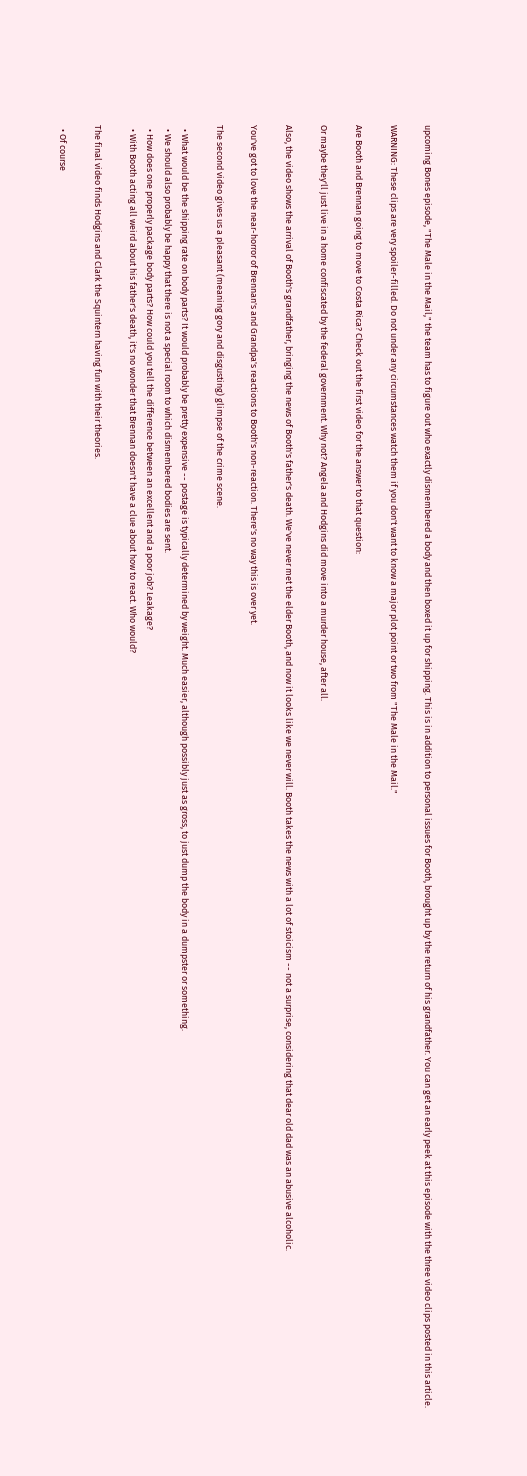upcoming Bones episode, "The Male in the Mail," the team has to figure out who exactly dismembered a body and then boxed it up for shipping. This is in addition to personal issues for Booth, brought up by the return of his grandfather. You can get an early peek at this episode with the three video clips posted in this article.

WARNING: These clips are very spoiler-filled. Do not under any circumstances watch them if you don't want to know a major plot point or two from "The Male in the Mail."

Are Booth and Brennan going to move to Costa Rica? Check out the first video for the answer to that question:

Or maybe they'll just live in a home confiscated by the federal government. Why not? Angela and Hodgins did move into a murder house, after all.

Also, the video shows the arrival of Booth's grandfather, bringing the news of Booth's father's death. We've never met the elder Booth, and now it looks like we never will. Booth takes the news with a lot of stoicism -- not a surprise, considering that dear old dad was an abusive alcoholic.

You've got to love the near-horror of Brennan's and Grandpa's reactions to Booth's non-reaction. There's no way this is over yet.

The second video gives us a pleasant (meaning gory and disgusting) glimpse of the crime scene.

  • What would be the shipping rate on body parts? It would probably be pretty expensive -- postage is typically determined by weight. Much easier, although possibly just as gross, to just dump the body in a dumpster or something.
  • We should also probably be happy that there is not a special room to which dismembered bodies are sent.
  • How does one properly package body parts? How could you tell the difference between an excellent and a poor job? Leakage?
  • With Booth acting all weird about his father's death, it's no wonder that Brennan doesn't have a clue about how to react. Who would?

The final video finds Hodgins and Clark the Squintern having fun with their theories.

  • Of course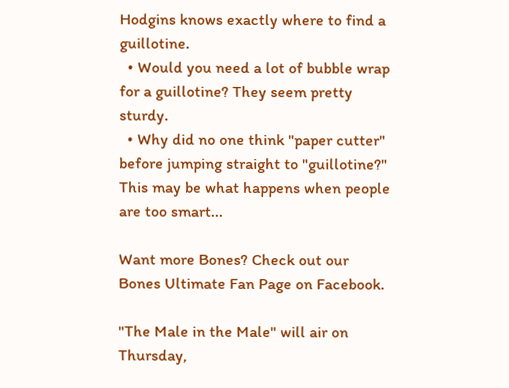Hodgins knows exactly where to find a guillotine.
  • Would you need a lot of bubble wrap for a guillotine? They seem pretty sturdy.
  • Why did no one think "paper cutter" before jumping straight to "guillotine?" This may be what happens when people are too smart...

Want more Bones? Check out our Bones Ultimate Fan Page on Facebook.

"The Male in the Male" will air on Thursday,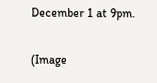December 1 at 9pm.

(Image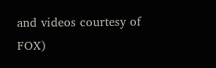and videos courtesy of FOX)